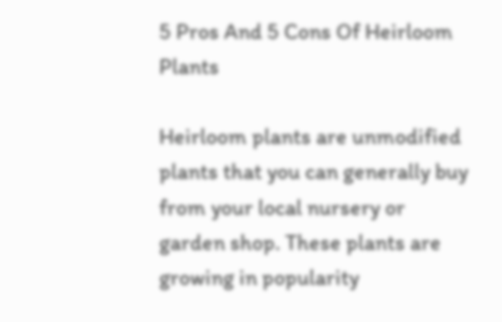5 Pros And 5 Cons Of Heirloom Plants

Heirloom plants are unmodified plants that you can generally buy from your local nursery or garden shop. These plants are growing in popularity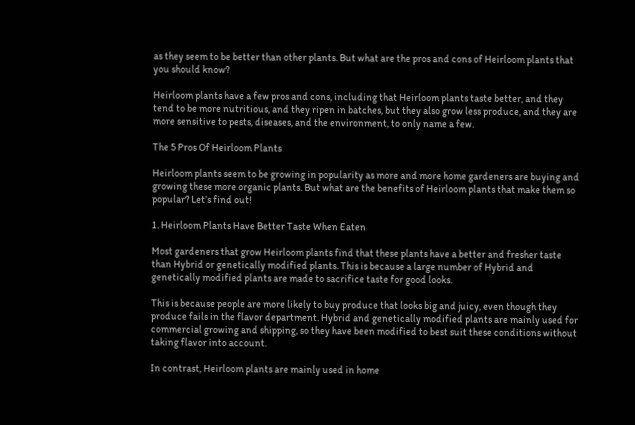as they seem to be better than other plants. But what are the pros and cons of Heirloom plants that you should know?

Heirloom plants have a few pros and cons, including that Heirloom plants taste better, and they tend to be more nutritious, and they ripen in batches, but they also grow less produce, and they are more sensitive to pests, diseases, and the environment, to only name a few.

The 5 Pros Of Heirloom Plants

Heirloom plants seem to be growing in popularity as more and more home gardeners are buying and growing these more organic plants. But what are the benefits of Heirloom plants that make them so popular? Let’s find out!

1. Heirloom Plants Have Better Taste When Eaten

Most gardeners that grow Heirloom plants find that these plants have a better and fresher taste than Hybrid or genetically modified plants. This is because a large number of Hybrid and genetically modified plants are made to sacrifice taste for good looks.

This is because people are more likely to buy produce that looks big and juicy, even though they produce fails in the flavor department. Hybrid and genetically modified plants are mainly used for commercial growing and shipping, so they have been modified to best suit these conditions without taking flavor into account.

In contrast, Heirloom plants are mainly used in home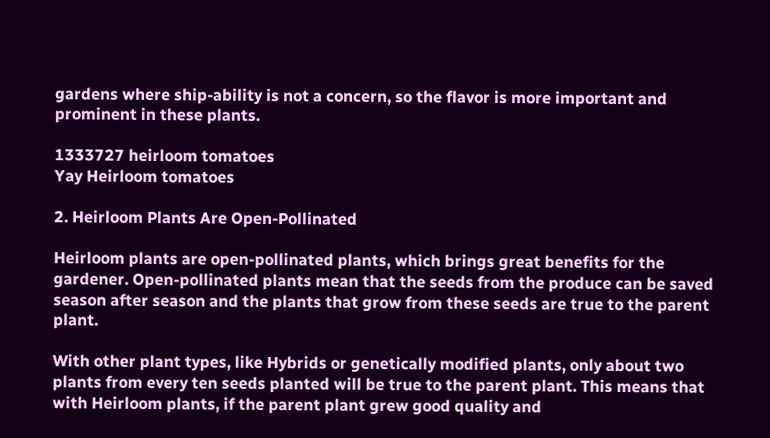gardens where ship-ability is not a concern, so the flavor is more important and prominent in these plants.

1333727 heirloom tomatoes
Yay Heirloom tomatoes

2. Heirloom Plants Are Open-Pollinated

Heirloom plants are open-pollinated plants, which brings great benefits for the gardener. Open-pollinated plants mean that the seeds from the produce can be saved season after season and the plants that grow from these seeds are true to the parent plant.

With other plant types, like Hybrids or genetically modified plants, only about two plants from every ten seeds planted will be true to the parent plant. This means that with Heirloom plants, if the parent plant grew good quality and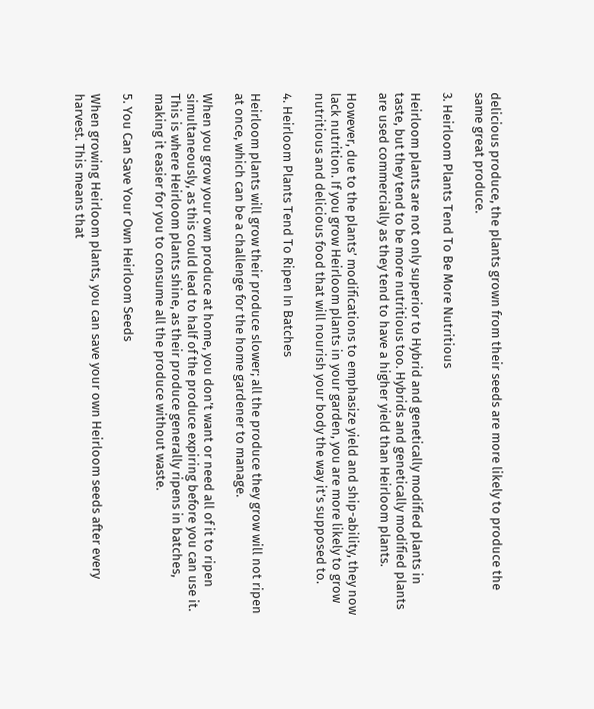delicious produce, the plants grown from their seeds are more likely to produce the same great produce.

3. Heirloom Plants Tend To Be More Nutritious

Heirloom plants are not only superior to Hybrid and genetically modified plants in taste, but they tend to be more nutritious too. Hybrids and genetically modified plants are used commercially as they tend to have a higher yield than Heirloom plants.

However, due to the plants’ modifications to emphasize yield and ship-ability, they now lack nutrition. If you grow Heirloom plants in your garden, you are more likely to grow nutritious and delicious food that will nourish your body the way it’s supposed to.

4. Heirloom Plants Tend To Ripen In Batches

Heirloom plants will grow their produce slower; all the produce they grow will not ripen at once, which can be a challenge for the home gardener to manage.

When you grow your own produce at home, you don’t want or need all of it to ripen simultaneously, as this could lead to half of the produce expiring before you can use it. This is where Heirloom plants shine, as their produce generally ripens in batches, making it easier for you to consume all the produce without waste.

5. You Can Save Your Own Heirloom Seeds

When growing Heirloom plants, you can save your own Heirloom seeds after every harvest. This means that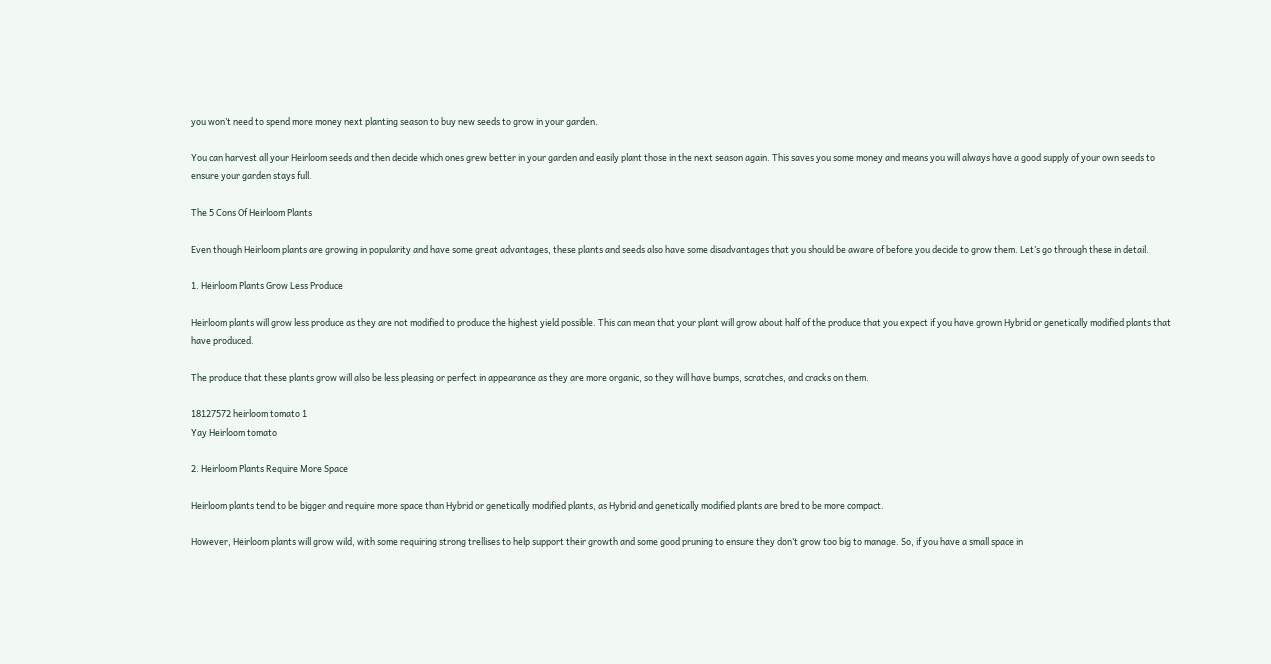you won’t need to spend more money next planting season to buy new seeds to grow in your garden.

You can harvest all your Heirloom seeds and then decide which ones grew better in your garden and easily plant those in the next season again. This saves you some money and means you will always have a good supply of your own seeds to ensure your garden stays full.

The 5 Cons Of Heirloom Plants

Even though Heirloom plants are growing in popularity and have some great advantages, these plants and seeds also have some disadvantages that you should be aware of before you decide to grow them. Let’s go through these in detail.

1. Heirloom Plants Grow Less Produce

Heirloom plants will grow less produce as they are not modified to produce the highest yield possible. This can mean that your plant will grow about half of the produce that you expect if you have grown Hybrid or genetically modified plants that have produced.

The produce that these plants grow will also be less pleasing or perfect in appearance as they are more organic, so they will have bumps, scratches, and cracks on them.

18127572 heirloom tomato 1
Yay Heirloom tomato

2. Heirloom Plants Require More Space

Heirloom plants tend to be bigger and require more space than Hybrid or genetically modified plants, as Hybrid and genetically modified plants are bred to be more compact.

However, Heirloom plants will grow wild, with some requiring strong trellises to help support their growth and some good pruning to ensure they don’t grow too big to manage. So, if you have a small space in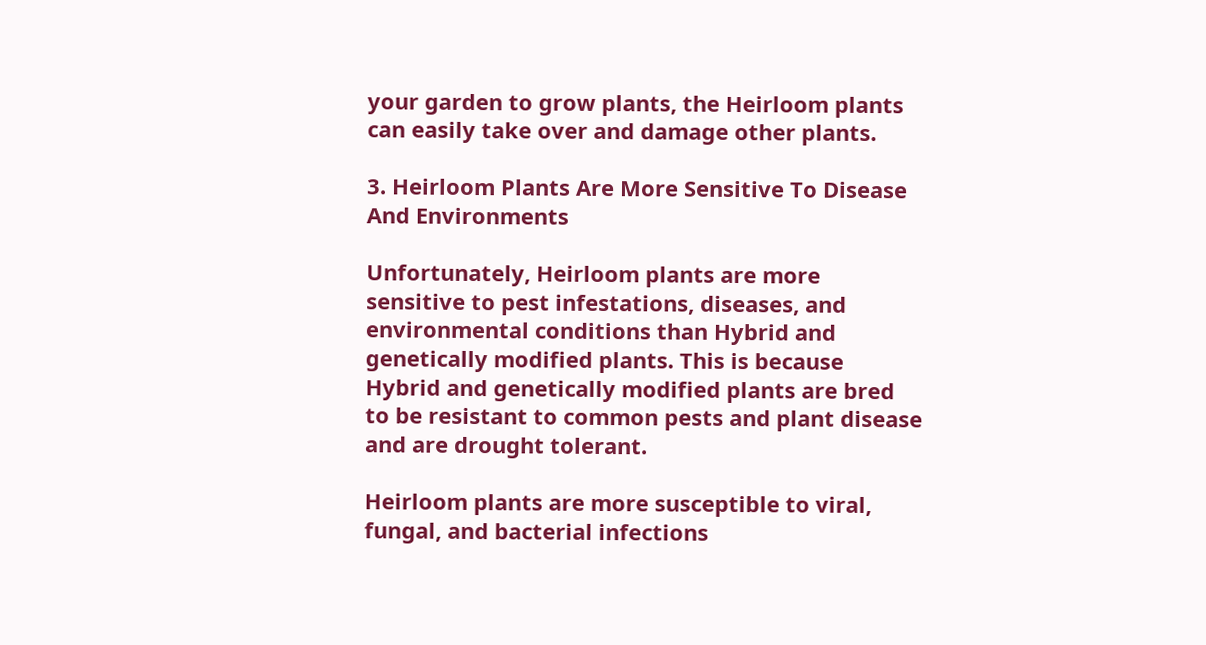your garden to grow plants, the Heirloom plants can easily take over and damage other plants.

3. Heirloom Plants Are More Sensitive To Disease And Environments

Unfortunately, Heirloom plants are more sensitive to pest infestations, diseases, and environmental conditions than Hybrid and genetically modified plants. This is because Hybrid and genetically modified plants are bred to be resistant to common pests and plant disease and are drought tolerant.

Heirloom plants are more susceptible to viral, fungal, and bacterial infections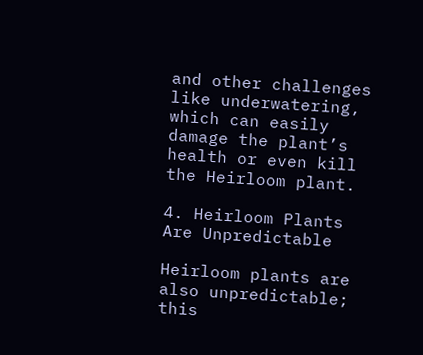and other challenges like underwatering, which can easily damage the plant’s health or even kill the Heirloom plant.

4. Heirloom Plants Are Unpredictable

Heirloom plants are also unpredictable; this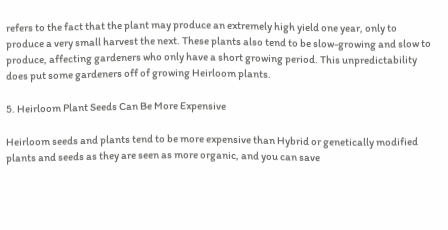refers to the fact that the plant may produce an extremely high yield one year, only to produce a very small harvest the next. These plants also tend to be slow-growing and slow to produce, affecting gardeners who only have a short growing period. This unpredictability does put some gardeners off of growing Heirloom plants.

5. Heirloom Plant Seeds Can Be More Expensive

Heirloom seeds and plants tend to be more expensive than Hybrid or genetically modified plants and seeds as they are seen as more organic, and you can save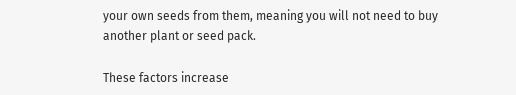your own seeds from them, meaning you will not need to buy another plant or seed pack.

These factors increase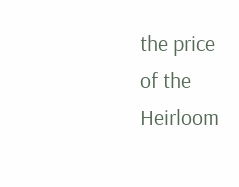the price of the Heirloom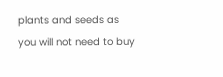plants and seeds as you will not need to buy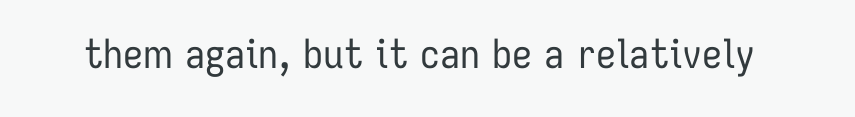them again, but it can be a relatively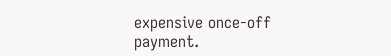expensive once-off payment.